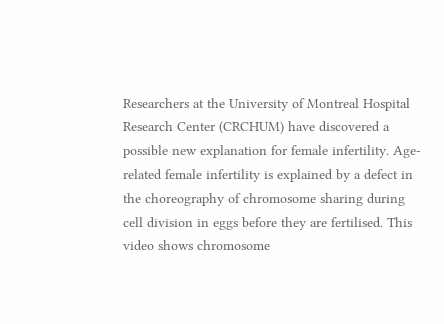Researchers at the University of Montreal Hospital Research Center (CRCHUM) have discovered a possible new explanation for female infertility. Age-related female infertility is explained by a defect in the choreography of chromosome sharing during cell division in eggs before they are fertilised. This video shows chromosome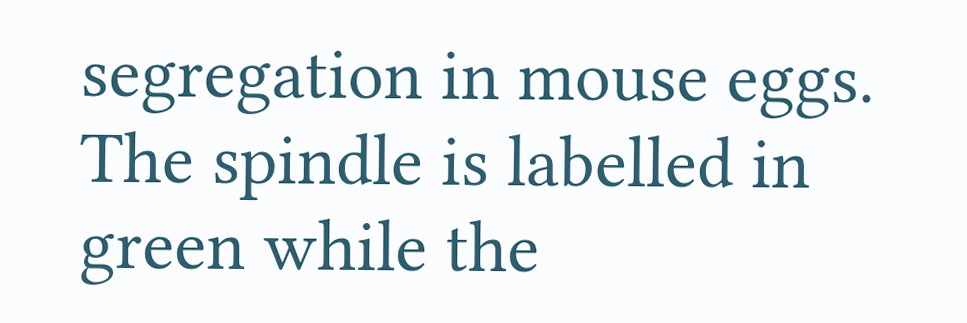segregation in mouse eggs. The spindle is labelled in green while the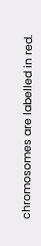chromosomes are labelled in red.